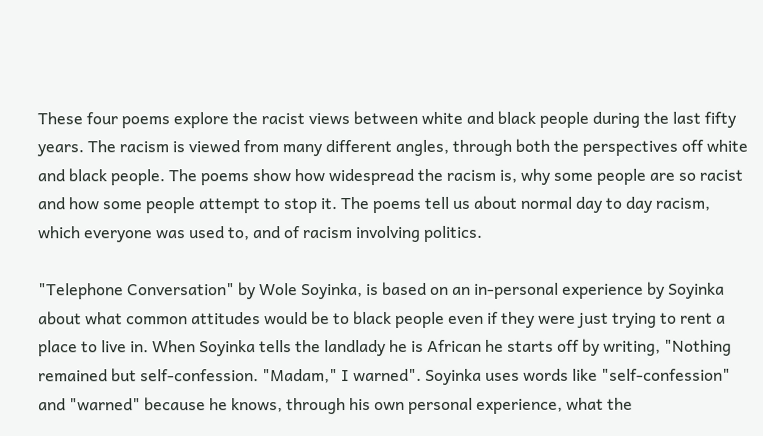These four poems explore the racist views between white and black people during the last fifty years. The racism is viewed from many different angles, through both the perspectives off white and black people. The poems show how widespread the racism is, why some people are so racist and how some people attempt to stop it. The poems tell us about normal day to day racism, which everyone was used to, and of racism involving politics.

"Telephone Conversation" by Wole Soyinka, is based on an in-personal experience by Soyinka about what common attitudes would be to black people even if they were just trying to rent a place to live in. When Soyinka tells the landlady he is African he starts off by writing, "Nothing remained but self-confession. "Madam," I warned". Soyinka uses words like "self-confession" and "warned" because he knows, through his own personal experience, what the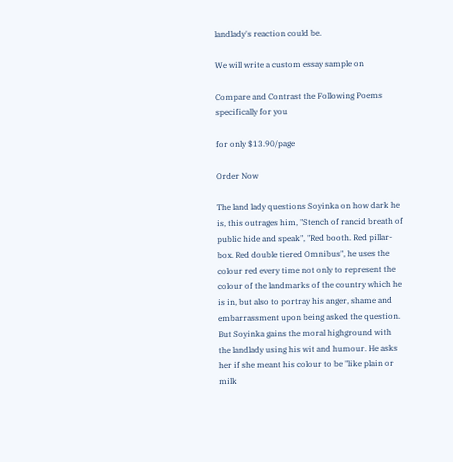landlady's reaction could be.

We will write a custom essay sample on

Compare and Contrast the Following Poems specifically for you

for only $13.90/page

Order Now

The land lady questions Soyinka on how dark he is, this outrages him, "Stench of rancid breath of public hide and speak", "Red booth. Red pillar-box. Red double tiered Omnibus", he uses the colour red every time not only to represent the colour of the landmarks of the country which he is in, but also to portray his anger, shame and embarrassment upon being asked the question. But Soyinka gains the moral highground with the landlady using his wit and humour. He asks her if she meant his colour to be "like plain or milk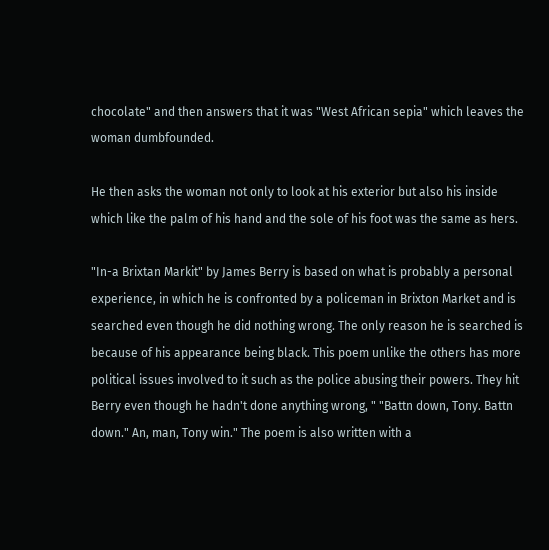chocolate" and then answers that it was "West African sepia" which leaves the woman dumbfounded.

He then asks the woman not only to look at his exterior but also his inside which like the palm of his hand and the sole of his foot was the same as hers.

"In-a Brixtan Markit" by James Berry is based on what is probably a personal experience, in which he is confronted by a policeman in Brixton Market and is searched even though he did nothing wrong. The only reason he is searched is because of his appearance being black. This poem unlike the others has more political issues involved to it such as the police abusing their powers. They hit Berry even though he hadn't done anything wrong, " "Battn down, Tony. Battn down." An, man, Tony win." The poem is also written with a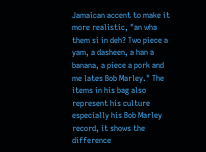Jamaican accent to make it more realistic, "an wha them si in deh? Two piece a yam, a dasheen, a han a banana, a piece a pork and me lates Bob Marley." The items in his bag also represent his culture especially his Bob Marley record, it shows the difference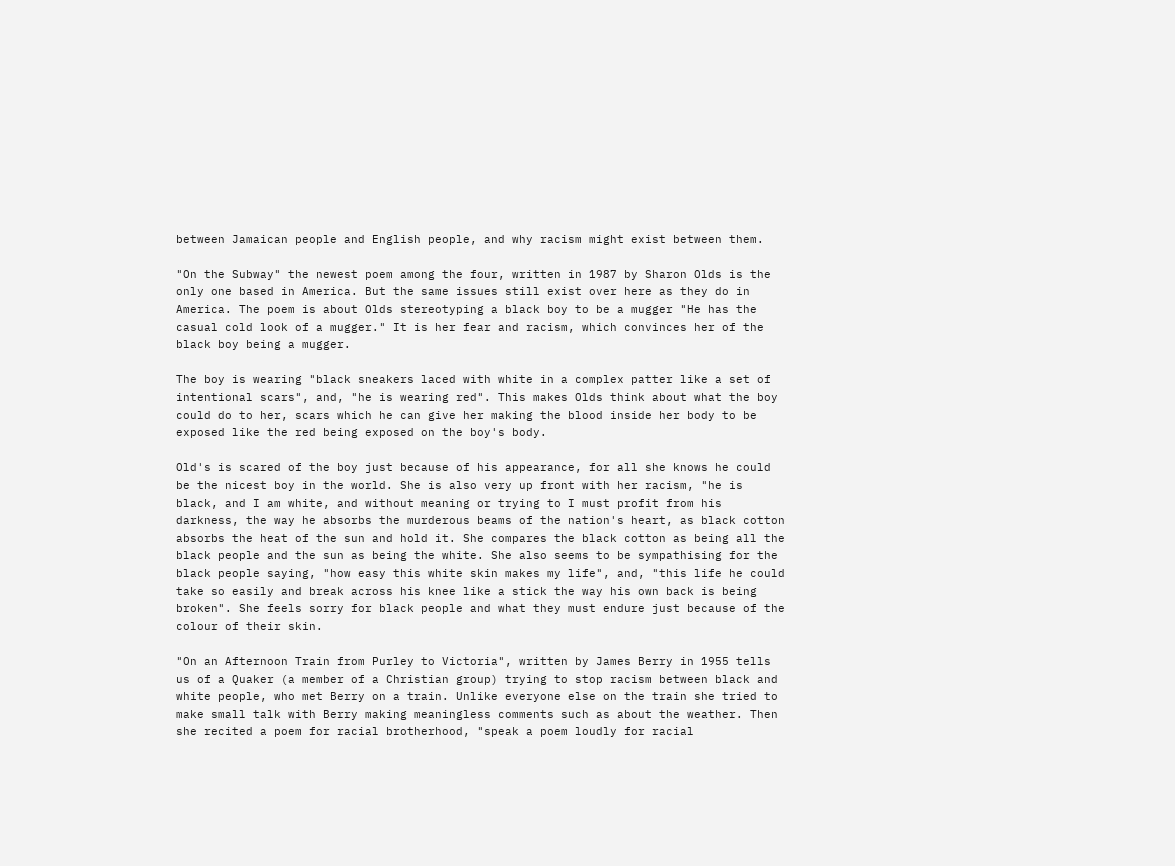between Jamaican people and English people, and why racism might exist between them.

"On the Subway" the newest poem among the four, written in 1987 by Sharon Olds is the only one based in America. But the same issues still exist over here as they do in America. The poem is about Olds stereotyping a black boy to be a mugger "He has the casual cold look of a mugger." It is her fear and racism, which convinces her of the black boy being a mugger.

The boy is wearing "black sneakers laced with white in a complex patter like a set of intentional scars", and, "he is wearing red". This makes Olds think about what the boy could do to her, scars which he can give her making the blood inside her body to be exposed like the red being exposed on the boy's body.

Old's is scared of the boy just because of his appearance, for all she knows he could be the nicest boy in the world. She is also very up front with her racism, "he is black, and I am white, and without meaning or trying to I must profit from his darkness, the way he absorbs the murderous beams of the nation's heart, as black cotton absorbs the heat of the sun and hold it. She compares the black cotton as being all the black people and the sun as being the white. She also seems to be sympathising for the black people saying, "how easy this white skin makes my life", and, "this life he could take so easily and break across his knee like a stick the way his own back is being broken". She feels sorry for black people and what they must endure just because of the colour of their skin.

"On an Afternoon Train from Purley to Victoria", written by James Berry in 1955 tells us of a Quaker (a member of a Christian group) trying to stop racism between black and white people, who met Berry on a train. Unlike everyone else on the train she tried to make small talk with Berry making meaningless comments such as about the weather. Then she recited a poem for racial brotherhood, "speak a poem loudly for racial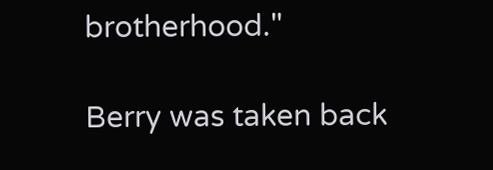brotherhood."

Berry was taken back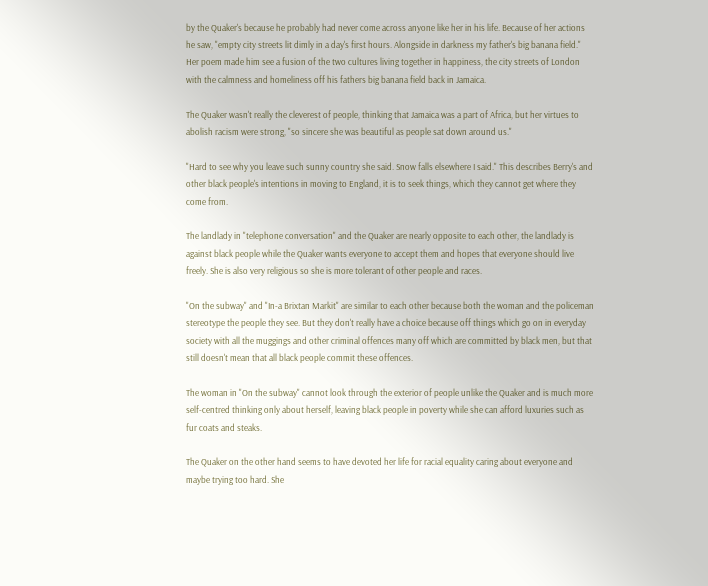by the Quaker's because he probably had never come across anyone like her in his life. Because of her actions he saw, "empty city streets lit dimly in a day's first hours. Alongside in darkness my father's big banana field." Her poem made him see a fusion of the two cultures living together in happiness, the city streets of London with the calmness and homeliness off his fathers big banana field back in Jamaica.

The Quaker wasn't really the cleverest of people, thinking that Jamaica was a part of Africa, but her virtues to abolish racism were strong, "so sincere she was beautiful as people sat down around us."

"Hard to see why you leave such sunny country she said. Snow falls elsewhere I said." This describes Berry's and other black people's intentions in moving to England, it is to seek things, which they cannot get where they come from.

The landlady in "telephone conversation" and the Quaker are nearly opposite to each other, the landlady is against black people while the Quaker wants everyone to accept them and hopes that everyone should live freely. She is also very religious so she is more tolerant of other people and races.

"On the subway" and "In-a Brixtan Markit" are similar to each other because both the woman and the policeman stereotype the people they see. But they don't really have a choice because off things which go on in everyday society with all the muggings and other criminal offences many off which are committed by black men, but that still doesn't mean that all black people commit these offences.

The woman in "On the subway" cannot look through the exterior of people unlike the Quaker and is much more self-centred thinking only about herself, leaving black people in poverty while she can afford luxuries such as fur coats and steaks.

The Quaker on the other hand seems to have devoted her life for racial equality caring about everyone and maybe trying too hard. She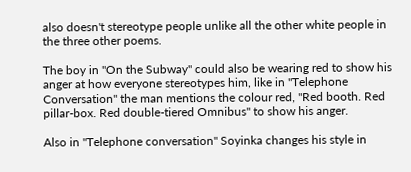also doesn't stereotype people unlike all the other white people in the three other poems.

The boy in "On the Subway" could also be wearing red to show his anger at how everyone stereotypes him, like in "Telephone Conversation" the man mentions the colour red, "Red booth. Red pillar-box. Red double-tiered Omnibus" to show his anger.

Also in "Telephone conversation" Soyinka changes his style in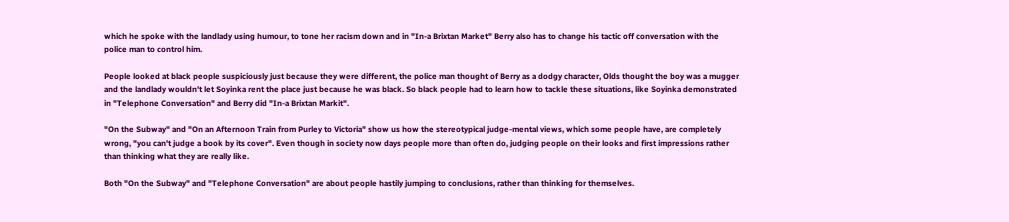which he spoke with the landlady using humour, to tone her racism down and in "In-a Brixtan Market" Berry also has to change his tactic off conversation with the police man to control him.

People looked at black people suspiciously just because they were different, the police man thought of Berry as a dodgy character, Olds thought the boy was a mugger and the landlady wouldn't let Soyinka rent the place just because he was black. So black people had to learn how to tackle these situations, like Soyinka demonstrated in "Telephone Conversation" and Berry did "In-a Brixtan Markit".

"On the Subway" and "On an Afternoon Train from Purley to Victoria" show us how the stereotypical judge-mental views, which some people have, are completely wrong, "you can't judge a book by its cover". Even though in society now days people more than often do, judging people on their looks and first impressions rather than thinking what they are really like.

Both "On the Subway" and "Telephone Conversation" are about people hastily jumping to conclusions, rather than thinking for themselves.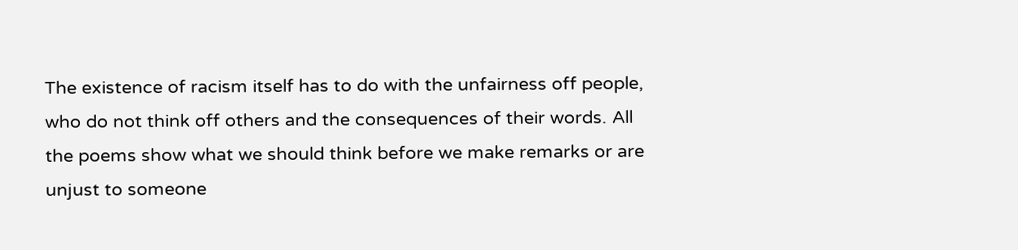The existence of racism itself has to do with the unfairness off people, who do not think off others and the consequences of their words. All the poems show what we should think before we make remarks or are unjust to someone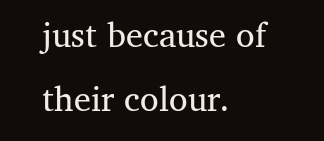just because of their colour.